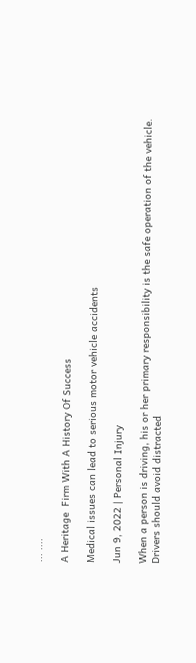... ....

A Heritage  Firm With A History Of Success

Medical issues can lead to serious motor vehicle accidents

Jun 9, 2022 | Personal Injury

When a person is driving, his or her primary responsibility is the safe operation of the vehicle. Drivers should avoid distracted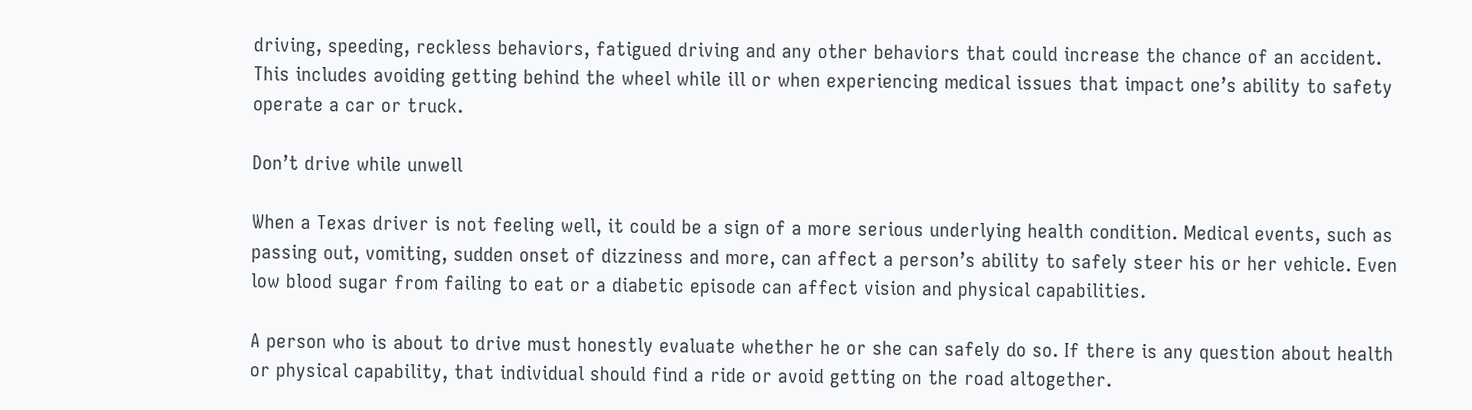driving, speeding, reckless behaviors, fatigued driving and any other behaviors that could increase the chance of an accident. This includes avoiding getting behind the wheel while ill or when experiencing medical issues that impact one’s ability to safety operate a car or truck.

Don’t drive while unwell

When a Texas driver is not feeling well, it could be a sign of a more serious underlying health condition. Medical events, such as passing out, vomiting, sudden onset of dizziness and more, can affect a person’s ability to safely steer his or her vehicle. Even low blood sugar from failing to eat or a diabetic episode can affect vision and physical capabilities.

A person who is about to drive must honestly evaluate whether he or she can safely do so. If there is any question about health or physical capability, that individual should find a ride or avoid getting on the road altogether.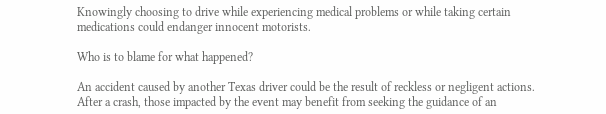Knowingly choosing to drive while experiencing medical problems or while taking certain medications could endanger innocent motorists.

Who is to blame for what happened?

An accident caused by another Texas driver could be the result of reckless or negligent actions. After a crash, those impacted by the event may benefit from seeking the guidance of an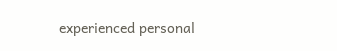experienced personal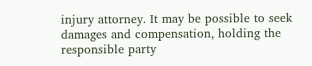injury attorney. It may be possible to seek damages and compensation, holding the responsible party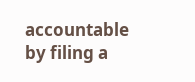accountable by filing a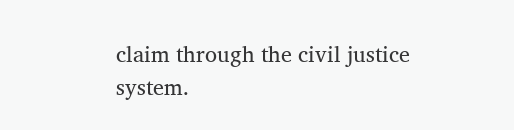claim through the civil justice system.